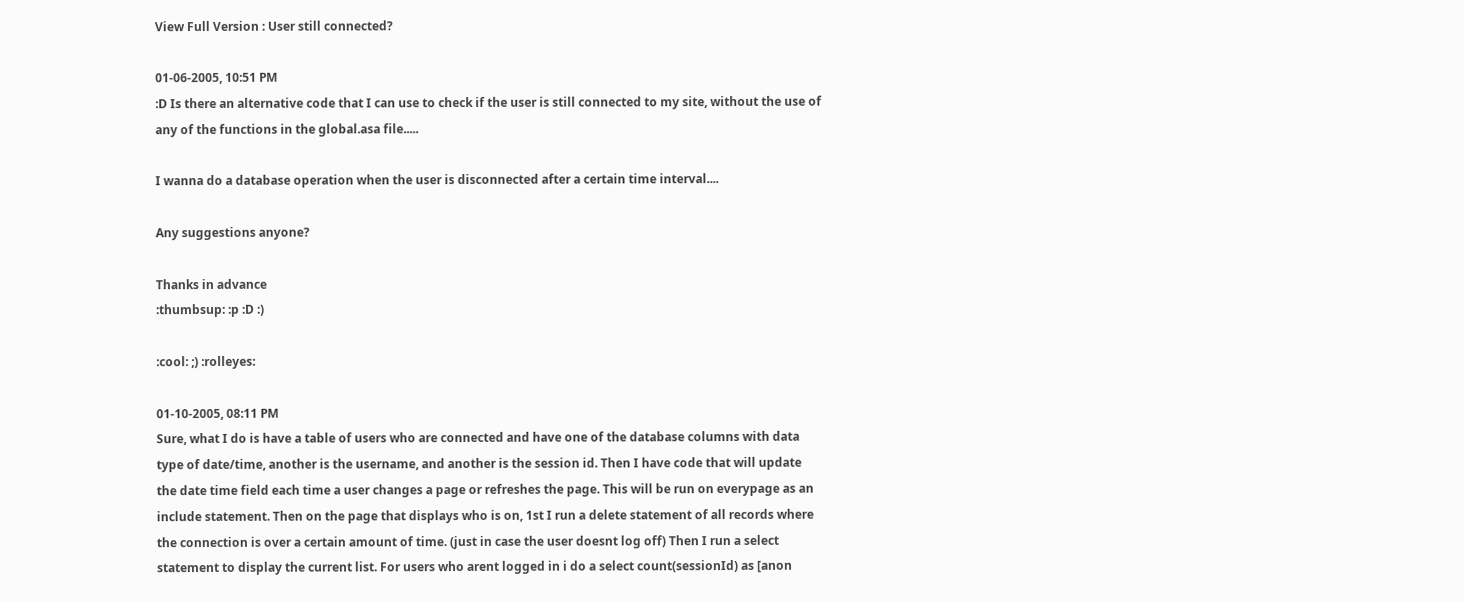View Full Version : User still connected?

01-06-2005, 10:51 PM
:D Is there an alternative code that I can use to check if the user is still connected to my site, without the use of any of the functions in the global.asa file.....

I wanna do a database operation when the user is disconnected after a certain time interval....

Any suggestions anyone?

Thanks in advance
:thumbsup: :p :D :)

:cool: ;) :rolleyes:

01-10-2005, 08:11 PM
Sure, what I do is have a table of users who are connected and have one of the database columns with data type of date/time, another is the username, and another is the session id. Then I have code that will update the date time field each time a user changes a page or refreshes the page. This will be run on everypage as an include statement. Then on the page that displays who is on, 1st I run a delete statement of all records where the connection is over a certain amount of time. (just in case the user doesnt log off) Then I run a select statement to display the current list. For users who arent logged in i do a select count(sessionId) as [anon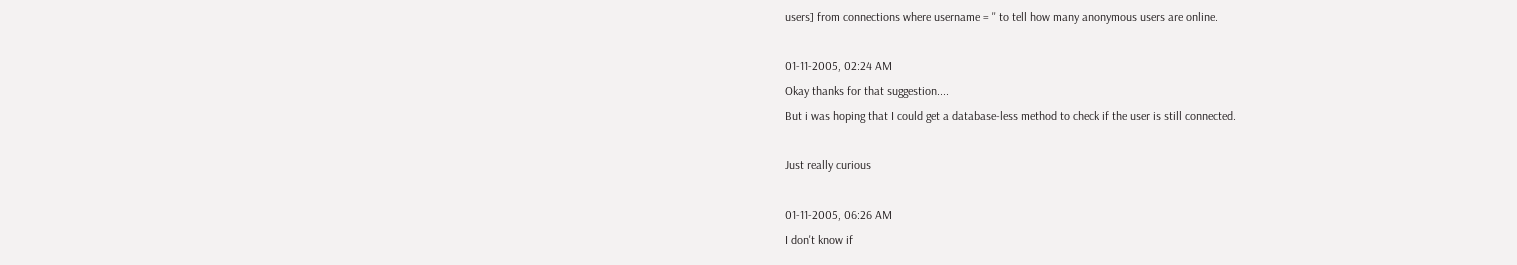users] from connections where username = '' to tell how many anonymous users are online.

01-11-2005, 02:24 AM
Okay thanks for that suggestion....
But i was hoping that I could get a database-less method to check if the user is still connected.

Just really curious

01-11-2005, 06:26 AM
I don't know if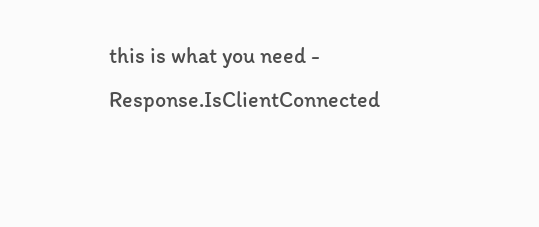this is what you need - Response.IsClientConnected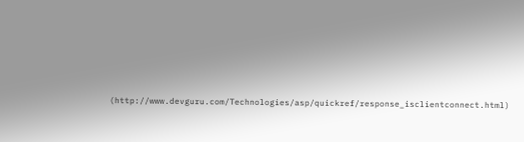(http://www.devguru.com/Technologies/asp/quickref/response_isclientconnect.html)